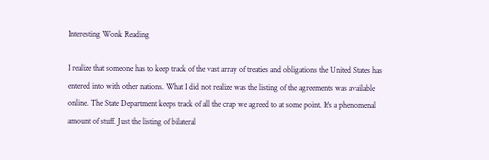Interesting Wonk Reading

I realize that someone has to keep track of the vast array of treaties and obligations the United States has entered into with other nations. What I did not realize was the listing of the agreements was available online. The State Department keeps track of all the crap we agreed to at some point. It's a phenomenal amount of stuff. Just the listing of bilateral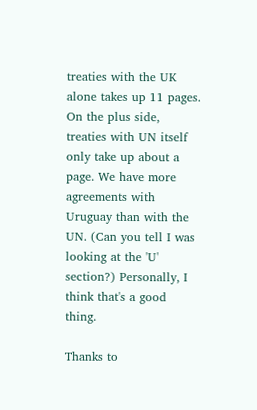treaties with the UK alone takes up 11 pages. On the plus side, treaties with UN itself only take up about a page. We have more agreements with Uruguay than with the UN. (Can you tell I was looking at the 'U' section?) Personally, I think that's a good thing.

Thanks to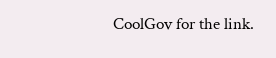CoolGov for the link.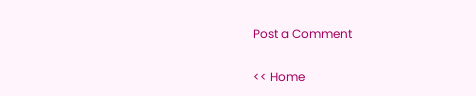Post a Comment

<< Home